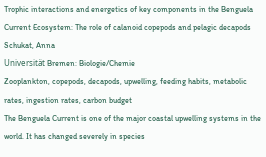Trophic interactions and energetics of key components in the Benguela Current Ecosystem: The role of calanoid copepods and pelagic decapods
Schukat, Anna
Universität Bremen: Biologie/Chemie
Zooplankton, copepods, decapods, upwelling, feeding habits, metabolic rates, ingestion rates, carbon budget
The Benguela Current is one of the major coastal upwelling systems in the world. It has changed severely in species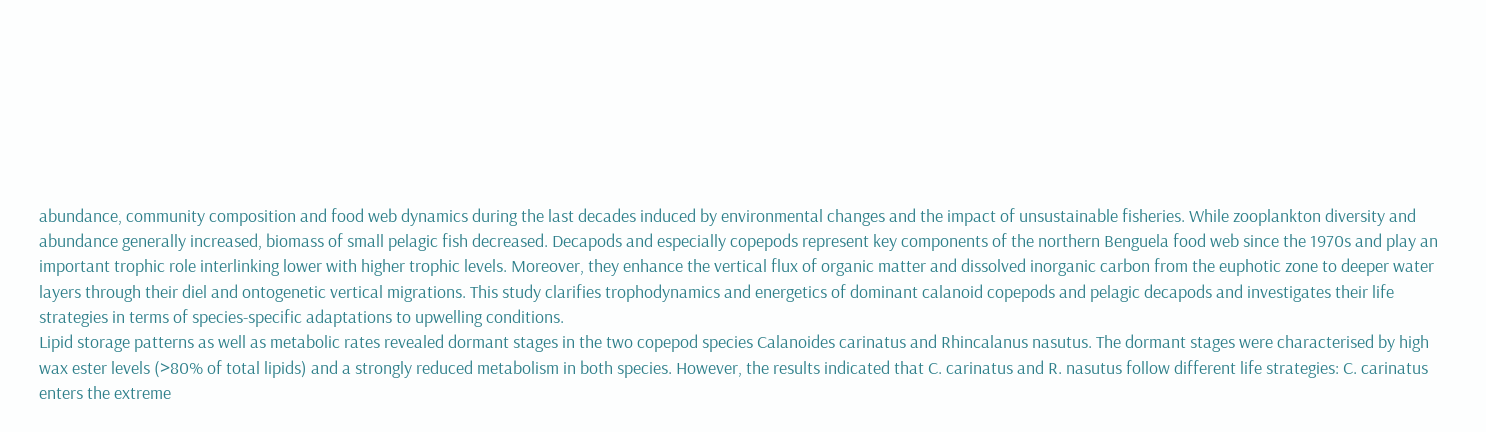abundance, community composition and food web dynamics during the last decades induced by environmental changes and the impact of unsustainable fisheries. While zooplankton diversity and abundance generally increased, biomass of small pelagic fish decreased. Decapods and especially copepods represent key components of the northern Benguela food web since the 1970s and play an important trophic role interlinking lower with higher trophic levels. Moreover, they enhance the vertical flux of organic matter and dissolved inorganic carbon from the euphotic zone to deeper water layers through their diel and ontogenetic vertical migrations. This study clarifies trophodynamics and energetics of dominant calanoid copepods and pelagic decapods and investigates their life strategies in terms of species-specific adaptations to upwelling conditions.
Lipid storage patterns as well as metabolic rates revealed dormant stages in the two copepod species Calanoides carinatus and Rhincalanus nasutus. The dormant stages were characterised by high wax ester levels (>80% of total lipids) and a strongly reduced metabolism in both species. However, the results indicated that C. carinatus and R. nasutus follow different life strategies: C. carinatus enters the extreme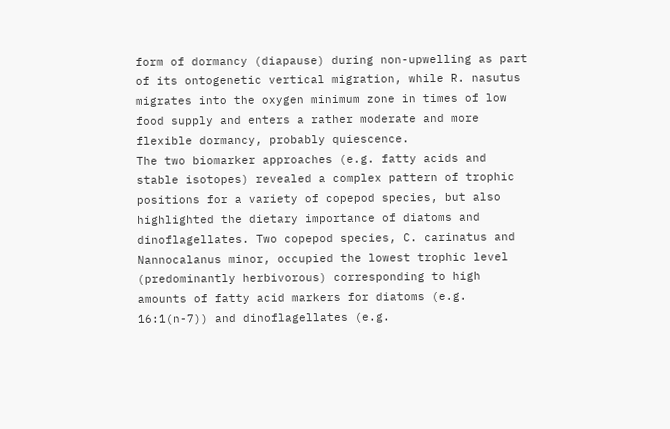form of dormancy (diapause) during non-upwelling as part of its ontogenetic vertical migration, while R. nasutus migrates into the oxygen minimum zone in times of low food supply and enters a rather moderate and more flexible dormancy, probably quiescence.
The two biomarker approaches (e.g. fatty acids and stable isotopes) revealed a complex pattern of trophic positions for a variety of copepod species, but also highlighted the dietary importance of diatoms and dinoflagellates. Two copepod species, C. carinatus and Nannocalanus minor, occupied the lowest trophic level (predominantly herbivorous) corresponding to high amounts of fatty acid markers for diatoms (e.g. 16:1(n-7)) and dinoflagellates (e.g.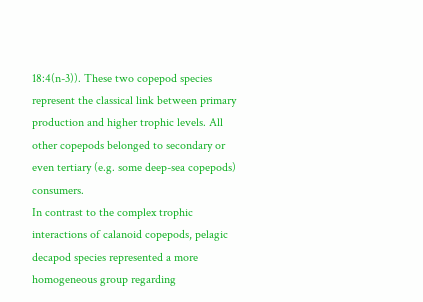18:4(n-3)). These two copepod species represent the classical link between primary production and higher trophic levels. All other copepods belonged to secondary or even tertiary (e.g. some deep-sea copepods) consumers.
In contrast to the complex trophic interactions of calanoid copepods, pelagic decapod species represented a more homogeneous group regarding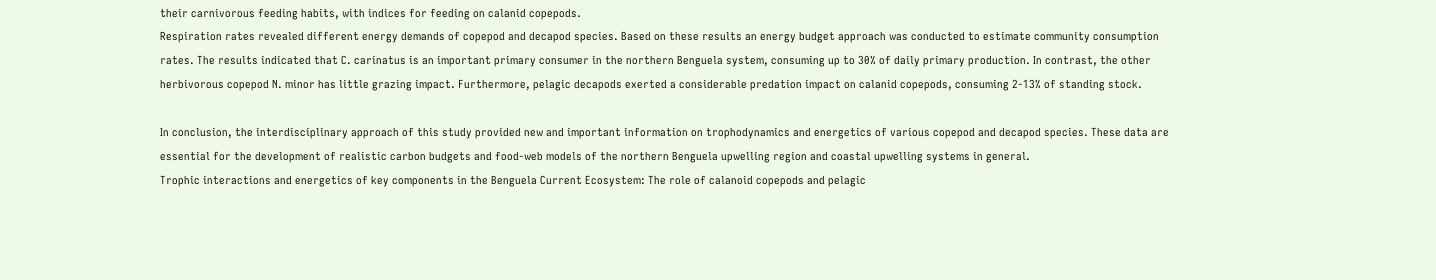their carnivorous feeding habits, with indices for feeding on calanid copepods.
Respiration rates revealed different energy demands of copepod and decapod species. Based on these results an energy budget approach was conducted to estimate community consumption rates. The results indicated that C. carinatus is an important primary consumer in the northern Benguela system, consuming up to 30% of daily primary production. In contrast, the other herbivorous copepod N. minor has little grazing impact. Furthermore, pelagic decapods exerted a considerable predation impact on calanid copepods, consuming 2-13% of standing stock.

In conclusion, the interdisciplinary approach of this study provided new and important information on trophodynamics and energetics of various copepod and decapod species. These data are essential for the development of realistic carbon budgets and food-web models of the northern Benguela upwelling region and coastal upwelling systems in general.
Trophic interactions and energetics of key components in the Benguela Current Ecosystem: The role of calanoid copepods and pelagic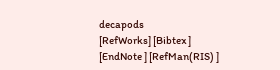decapods
[RefWorks] [Bibtex ]
[EndNote ] [RefMan(RIS) ]